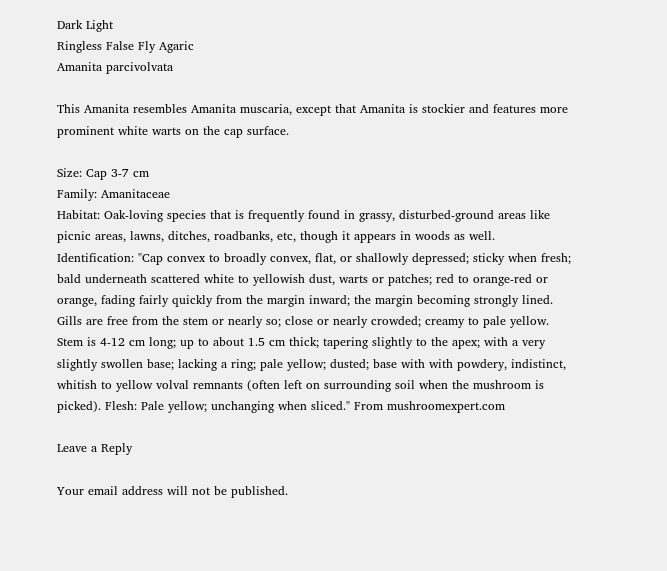Dark Light
Ringless False Fly Agaric
Amanita parcivolvata

This Amanita resembles Amanita muscaria, except that Amanita is stockier and features more prominent white warts on the cap surface.

Size: Cap 3-7 cm
Family: Amanitaceae
Habitat: Oak-loving species that is frequently found in grassy, disturbed-ground areas like picnic areas, lawns, ditches, roadbanks, etc, though it appears in woods as well.
Identification: "Cap convex to broadly convex, flat, or shallowly depressed; sticky when fresh; bald underneath scattered white to yellowish dust, warts or patches; red to orange-red or orange, fading fairly quickly from the margin inward; the margin becoming strongly lined. Gills are free from the stem or nearly so; close or nearly crowded; creamy to pale yellow. Stem is 4-12 cm long; up to about 1.5 cm thick; tapering slightly to the apex; with a very slightly swollen base; lacking a ring; pale yellow; dusted; base with with powdery, indistinct, whitish to yellow volval remnants (often left on surrounding soil when the mushroom is picked). Flesh: Pale yellow; unchanging when sliced." From mushroomexpert.com

Leave a Reply

Your email address will not be published.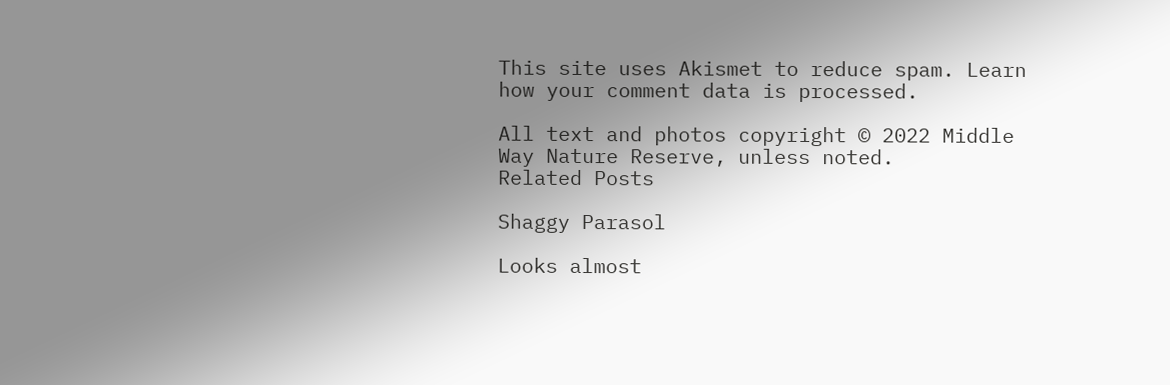This site uses Akismet to reduce spam. Learn how your comment data is processed.

All text and photos copyright © 2022 Middle Way Nature Reserve, unless noted.
Related Posts

Shaggy Parasol

Looks almost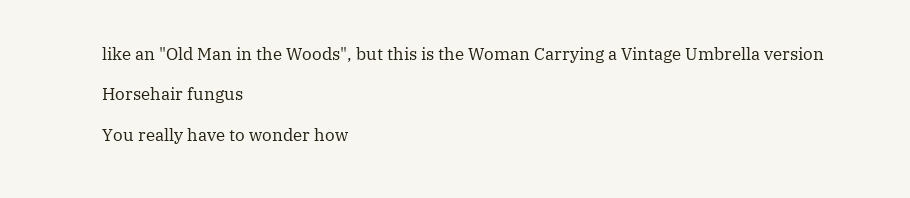like an "Old Man in the Woods", but this is the Woman Carrying a Vintage Umbrella version

Horsehair fungus

You really have to wonder how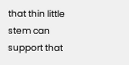that thin little stem can support that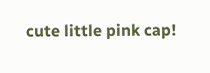cute little pink cap!